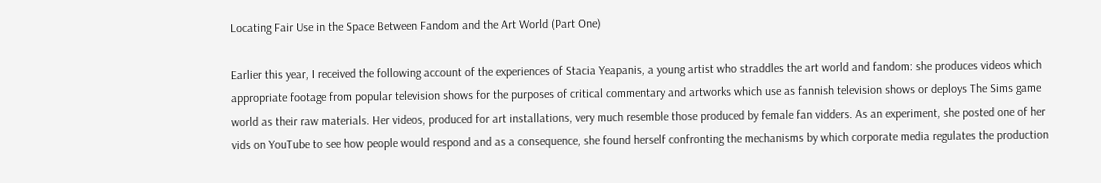Locating Fair Use in the Space Between Fandom and the Art World (Part One)

Earlier this year, I received the following account of the experiences of Stacia Yeapanis, a young artist who straddles the art world and fandom: she produces videos which appropriate footage from popular television shows for the purposes of critical commentary and artworks which use as fannish television shows or deploys The Sims game world as their raw materials. Her videos, produced for art installations, very much resemble those produced by female fan vidders. As an experiment, she posted one of her vids on YouTube to see how people would respond and as a consequence, she found herself confronting the mechanisms by which corporate media regulates the production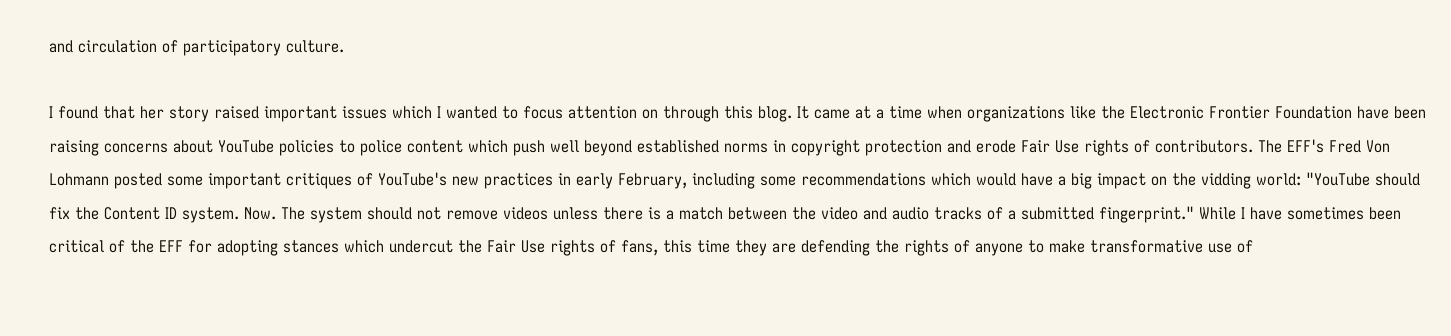and circulation of participatory culture.

I found that her story raised important issues which I wanted to focus attention on through this blog. It came at a time when organizations like the Electronic Frontier Foundation have been raising concerns about YouTube policies to police content which push well beyond established norms in copyright protection and erode Fair Use rights of contributors. The EFF's Fred Von Lohmann posted some important critiques of YouTube's new practices in early February, including some recommendations which would have a big impact on the vidding world: "YouTube should fix the Content ID system. Now. The system should not remove videos unless there is a match between the video and audio tracks of a submitted fingerprint." While I have sometimes been critical of the EFF for adopting stances which undercut the Fair Use rights of fans, this time they are defending the rights of anyone to make transformative use of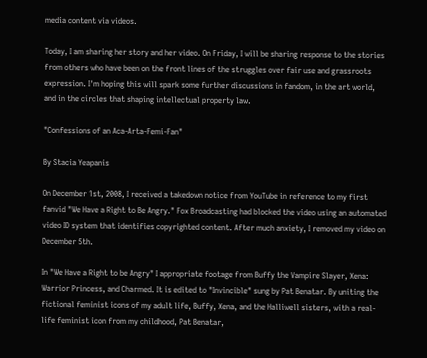media content via videos.

Today, I am sharing her story and her video. On Friday, I will be sharing response to the stories from others who have been on the front lines of the struggles over fair use and grassroots expression. I'm hoping this will spark some further discussions in fandom, in the art world, and in the circles that shaping intellectual property law.

"Confessions of an Aca-Arta-Femi-Fan"

By Stacia Yeapanis

On December 1st, 2008, I received a takedown notice from YouTube in reference to my first fanvid "We Have a Right to Be Angry." Fox Broadcasting had blocked the video using an automated video ID system that identifies copyrighted content. After much anxiety, I removed my video on December 5th.

In "We Have a Right to be Angry" I appropriate footage from Buffy the Vampire Slayer, Xena: Warrior Princess, and Charmed. It is edited to "Invincible" sung by Pat Benatar. By uniting the fictional feminist icons of my adult life, Buffy, Xena, and the Halliwell sisters, with a real-life feminist icon from my childhood, Pat Benatar,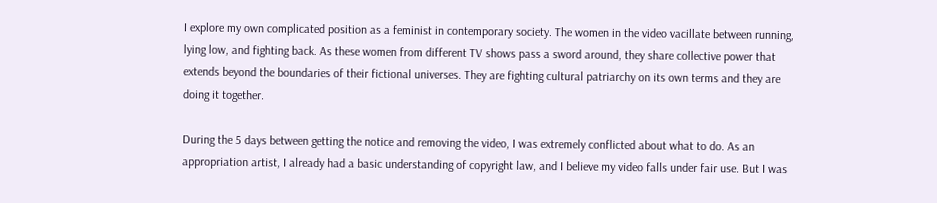I explore my own complicated position as a feminist in contemporary society. The women in the video vacillate between running, lying low, and fighting back. As these women from different TV shows pass a sword around, they share collective power that extends beyond the boundaries of their fictional universes. They are fighting cultural patriarchy on its own terms and they are doing it together.

During the 5 days between getting the notice and removing the video, I was extremely conflicted about what to do. As an appropriation artist, I already had a basic understanding of copyright law, and I believe my video falls under fair use. But I was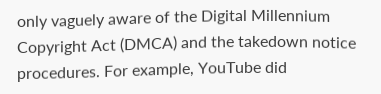only vaguely aware of the Digital Millennium Copyright Act (DMCA) and the takedown notice procedures. For example, YouTube did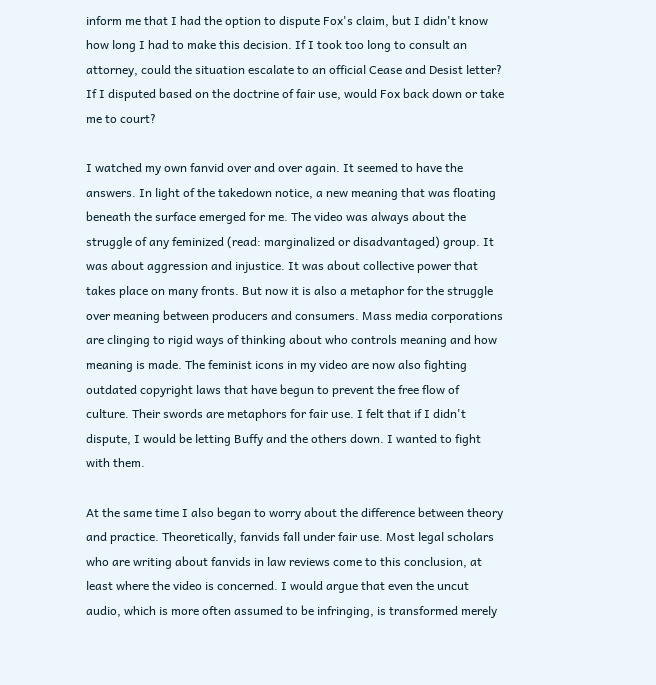inform me that I had the option to dispute Fox's claim, but I didn't know how long I had to make this decision. If I took too long to consult an attorney, could the situation escalate to an official Cease and Desist letter? If I disputed based on the doctrine of fair use, would Fox back down or take me to court?

I watched my own fanvid over and over again. It seemed to have the answers. In light of the takedown notice, a new meaning that was floating beneath the surface emerged for me. The video was always about the struggle of any feminized (read: marginalized or disadvantaged) group. It was about aggression and injustice. It was about collective power that takes place on many fronts. But now it is also a metaphor for the struggle over meaning between producers and consumers. Mass media corporations are clinging to rigid ways of thinking about who controls meaning and how meaning is made. The feminist icons in my video are now also fighting outdated copyright laws that have begun to prevent the free flow of culture. Their swords are metaphors for fair use. I felt that if I didn't dispute, I would be letting Buffy and the others down. I wanted to fight with them.

At the same time I also began to worry about the difference between theory and practice. Theoretically, fanvids fall under fair use. Most legal scholars who are writing about fanvids in law reviews come to this conclusion, at least where the video is concerned. I would argue that even the uncut audio, which is more often assumed to be infringing, is transformed merely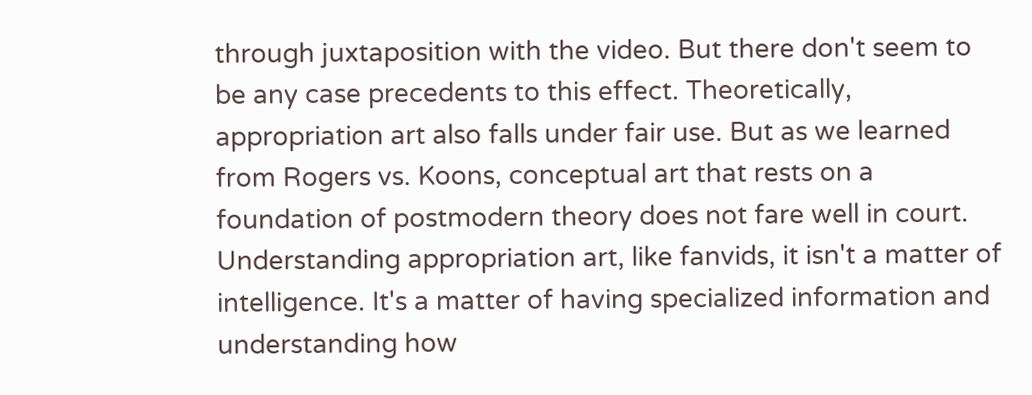through juxtaposition with the video. But there don't seem to be any case precedents to this effect. Theoretically, appropriation art also falls under fair use. But as we learned from Rogers vs. Koons, conceptual art that rests on a foundation of postmodern theory does not fare well in court. Understanding appropriation art, like fanvids, it isn't a matter of intelligence. It's a matter of having specialized information and understanding how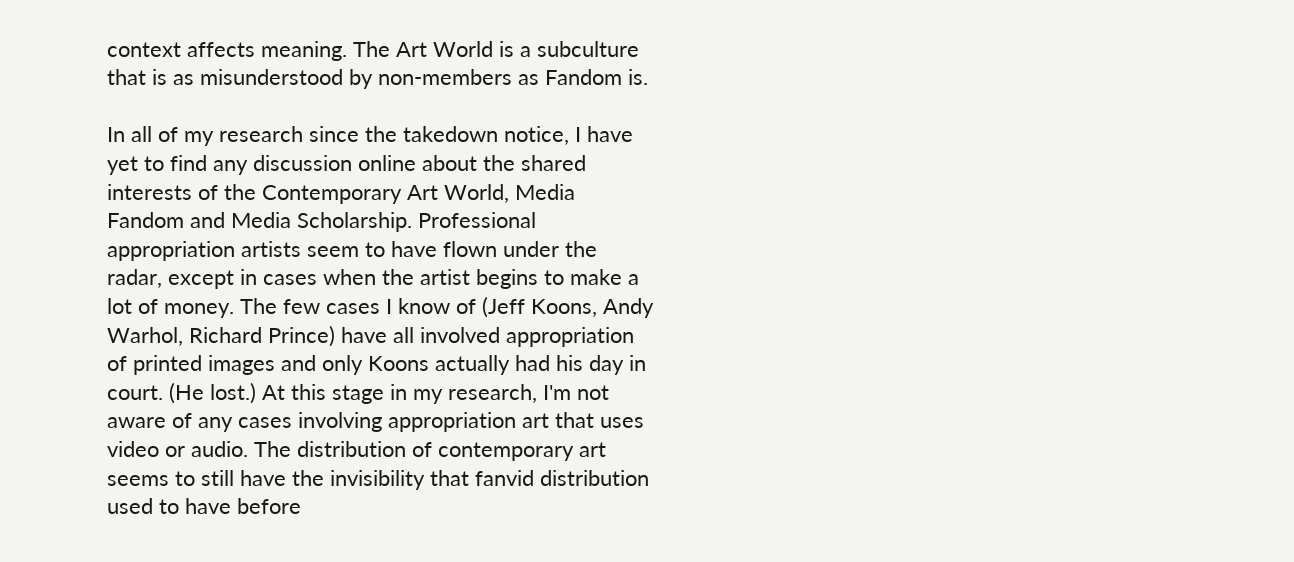context affects meaning. The Art World is a subculture that is as misunderstood by non-members as Fandom is.

In all of my research since the takedown notice, I have yet to find any discussion online about the shared interests of the Contemporary Art World, Media Fandom and Media Scholarship. Professional appropriation artists seem to have flown under the radar, except in cases when the artist begins to make a lot of money. The few cases I know of (Jeff Koons, Andy Warhol, Richard Prince) have all involved appropriation of printed images and only Koons actually had his day in court. (He lost.) At this stage in my research, I'm not aware of any cases involving appropriation art that uses video or audio. The distribution of contemporary art seems to still have the invisibility that fanvid distribution used to have before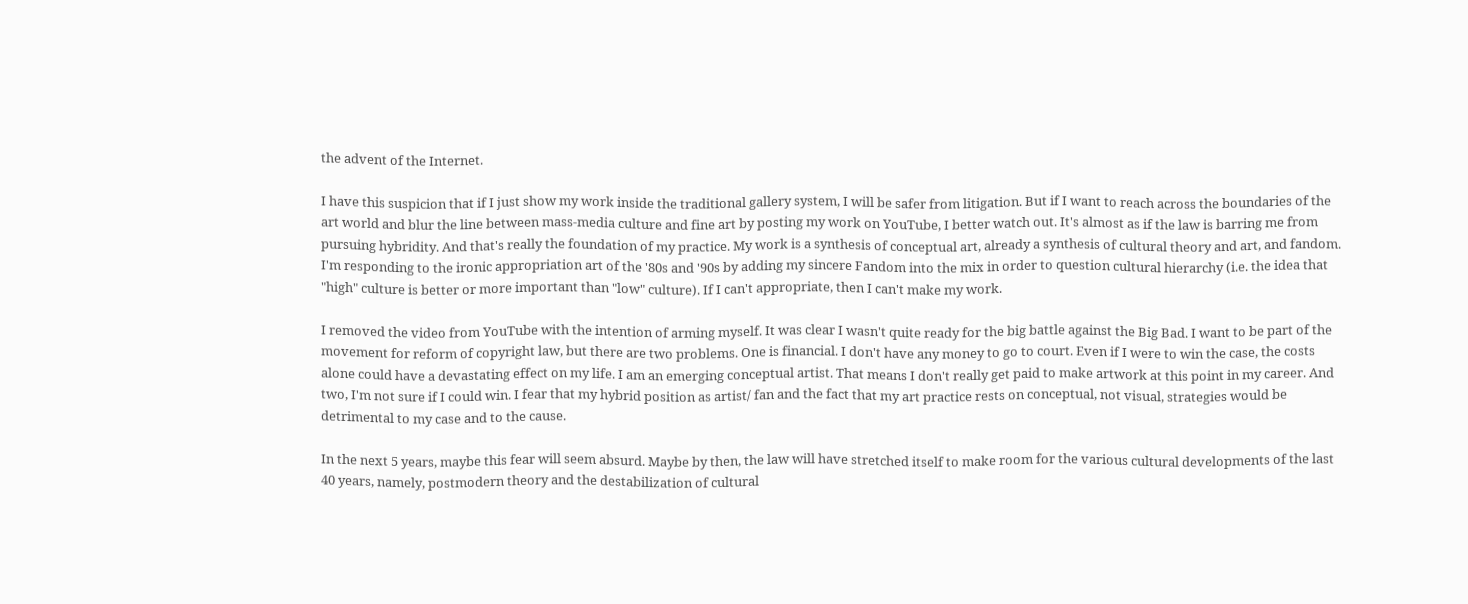the advent of the Internet.

I have this suspicion that if I just show my work inside the traditional gallery system, I will be safer from litigation. But if I want to reach across the boundaries of the art world and blur the line between mass-media culture and fine art by posting my work on YouTube, I better watch out. It's almost as if the law is barring me from pursuing hybridity. And that's really the foundation of my practice. My work is a synthesis of conceptual art, already a synthesis of cultural theory and art, and fandom. I'm responding to the ironic appropriation art of the '80s and '90s by adding my sincere Fandom into the mix in order to question cultural hierarchy (i.e. the idea that "high" culture is better or more important than "low" culture). If I can't appropriate, then I can't make my work.

I removed the video from YouTube with the intention of arming myself. It was clear I wasn't quite ready for the big battle against the Big Bad. I want to be part of the movement for reform of copyright law, but there are two problems. One is financial. I don't have any money to go to court. Even if I were to win the case, the costs alone could have a devastating effect on my life. I am an emerging conceptual artist. That means I don't really get paid to make artwork at this point in my career. And two, I'm not sure if I could win. I fear that my hybrid position as artist/ fan and the fact that my art practice rests on conceptual, not visual, strategies would be detrimental to my case and to the cause.

In the next 5 years, maybe this fear will seem absurd. Maybe by then, the law will have stretched itself to make room for the various cultural developments of the last 40 years, namely, postmodern theory and the destabilization of cultural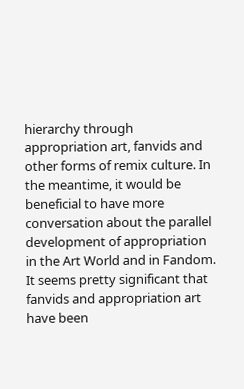hierarchy through appropriation art, fanvids and other forms of remix culture. In the meantime, it would be beneficial to have more conversation about the parallel development of appropriation in the Art World and in Fandom. It seems pretty significant that fanvids and appropriation art have been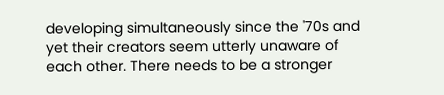developing simultaneously since the '70s and yet their creators seem utterly unaware of each other. There needs to be a stronger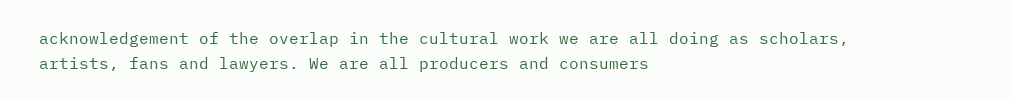acknowledgement of the overlap in the cultural work we are all doing as scholars, artists, fans and lawyers. We are all producers and consumers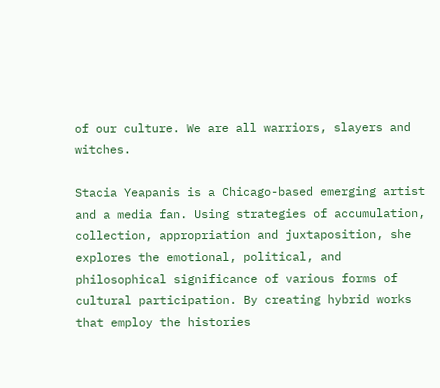of our culture. We are all warriors, slayers and witches.

Stacia Yeapanis is a Chicago-based emerging artist and a media fan. Using strategies of accumulation, collection, appropriation and juxtaposition, she explores the emotional, political, and philosophical significance of various forms of cultural participation. By creating hybrid works that employ the histories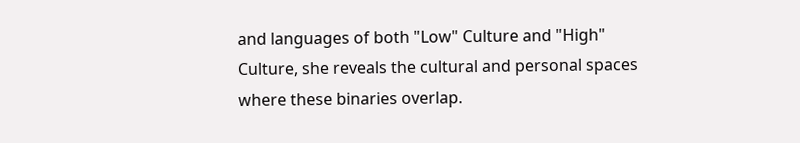and languages of both "Low" Culture and "High" Culture, she reveals the cultural and personal spaces where these binaries overlap.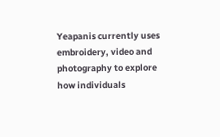Yeapanis currently uses embroidery, video and photography to explore how individuals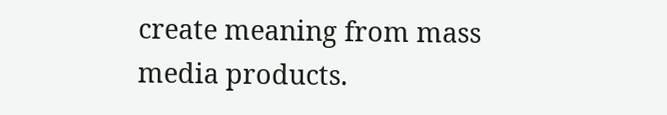create meaning from mass media products.